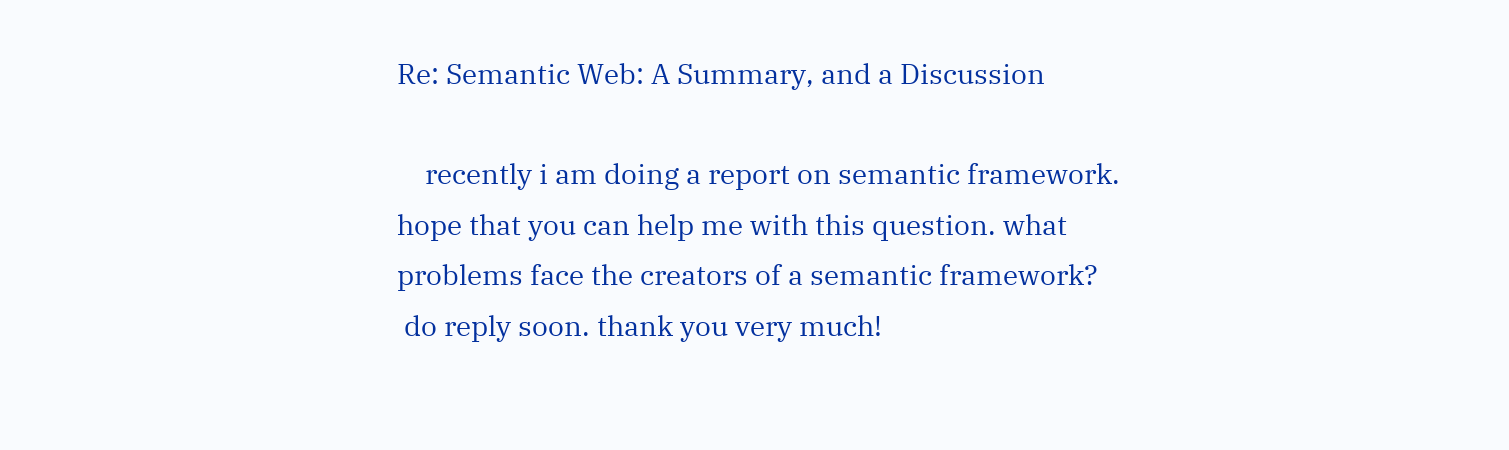Re: Semantic Web: A Summary, and a Discussion

    recently i am doing a report on semantic framework. hope that you can help me with this question. what problems face the creators of a semantic framework?
 do reply soon. thank you very much!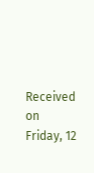Received on Friday, 12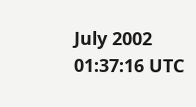July 2002 01:37:16 UTC